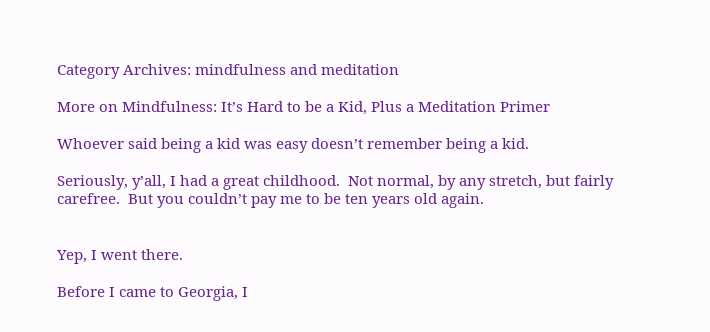Category Archives: mindfulness and meditation

More on Mindfulness: It’s Hard to be a Kid, Plus a Meditation Primer

Whoever said being a kid was easy doesn’t remember being a kid.

Seriously, y’all, I had a great childhood.  Not normal, by any stretch, but fairly carefree.  But you couldn’t pay me to be ten years old again.


Yep, I went there.

Before I came to Georgia, I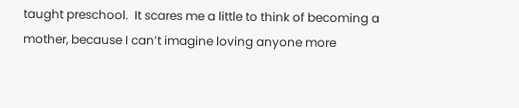taught preschool.  It scares me a little to think of becoming a mother, because I can’t imagine loving anyone more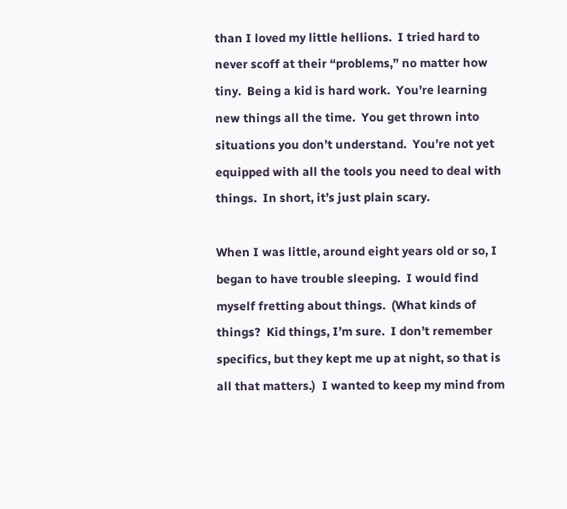than I loved my little hellions.  I tried hard to never scoff at their “problems,” no matter how tiny.  Being a kid is hard work.  You’re learning new things all the time.  You get thrown into situations you don’t understand.  You’re not yet equipped with all the tools you need to deal with things.  In short, it’s just plain scary.

When I was little, around eight years old or so, I began to have trouble sleeping.  I would find myself fretting about things.  (What kinds of things?  Kid things, I’m sure.  I don’t remember specifics, but they kept me up at night, so that is all that matters.)  I wanted to keep my mind from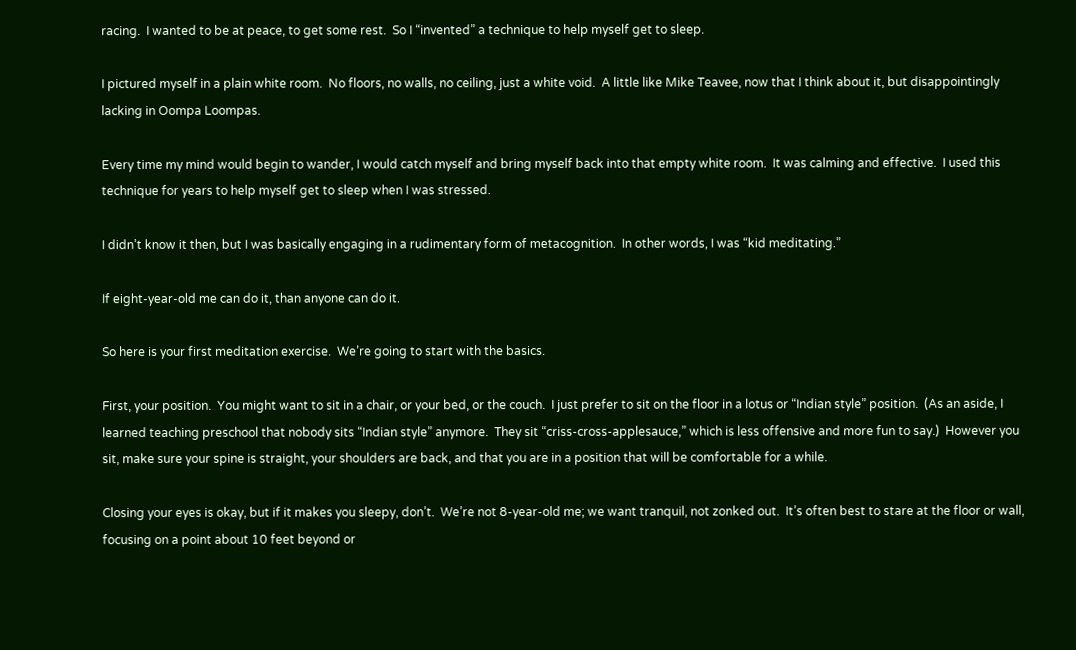racing.  I wanted to be at peace, to get some rest.  So I “invented” a technique to help myself get to sleep.

I pictured myself in a plain white room.  No floors, no walls, no ceiling, just a white void.  A little like Mike Teavee, now that I think about it, but disappointingly lacking in Oompa Loompas.

Every time my mind would begin to wander, I would catch myself and bring myself back into that empty white room.  It was calming and effective.  I used this technique for years to help myself get to sleep when I was stressed.

I didn’t know it then, but I was basically engaging in a rudimentary form of metacognition.  In other words, I was “kid meditating.”

If eight-year-old me can do it, than anyone can do it.

So here is your first meditation exercise.  We’re going to start with the basics.

First, your position.  You might want to sit in a chair, or your bed, or the couch.  I just prefer to sit on the floor in a lotus or “Indian style” position.  (As an aside, I learned teaching preschool that nobody sits “Indian style” anymore.  They sit “criss-cross-applesauce,” which is less offensive and more fun to say.)  However you sit, make sure your spine is straight, your shoulders are back, and that you are in a position that will be comfortable for a while.

Closing your eyes is okay, but if it makes you sleepy, don’t.  We’re not 8-year-old me; we want tranquil, not zonked out.  It’s often best to stare at the floor or wall, focusing on a point about 10 feet beyond or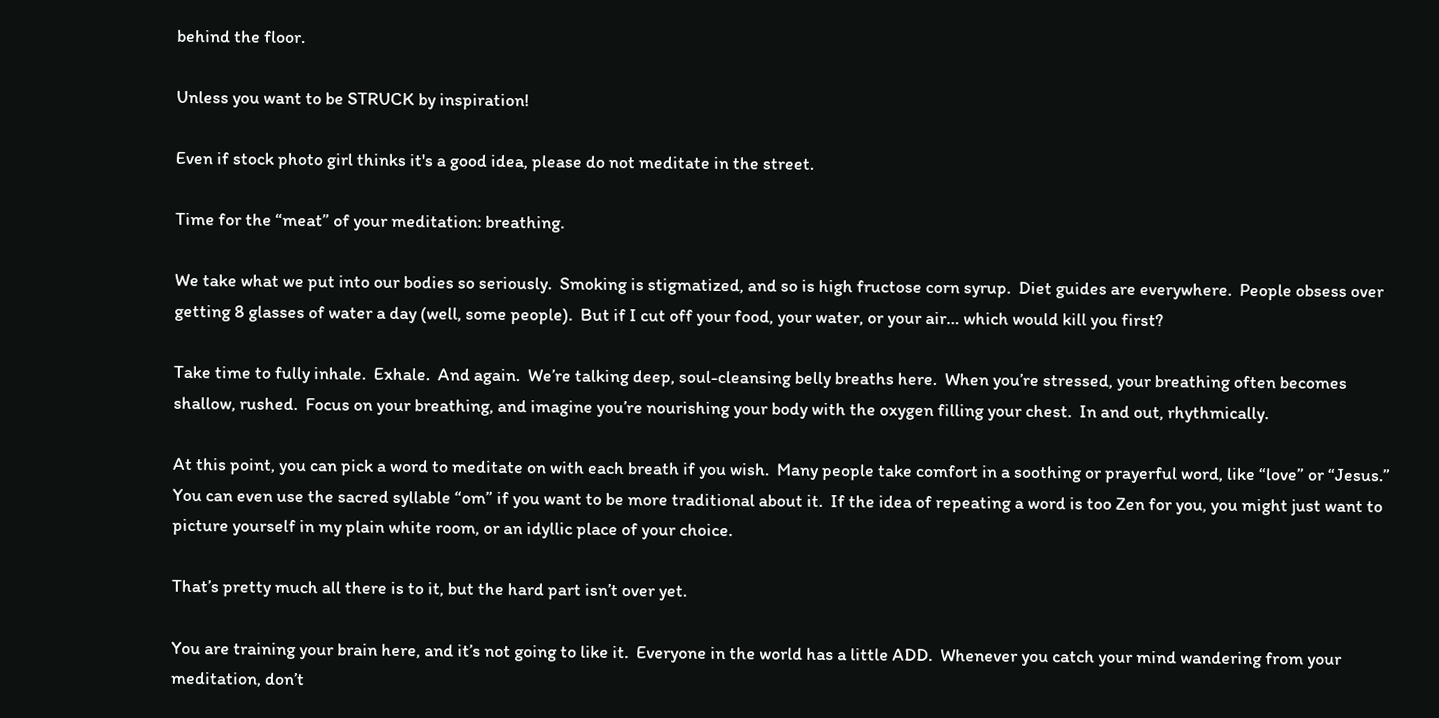behind the floor.

Unless you want to be STRUCK by inspiration!

Even if stock photo girl thinks it's a good idea, please do not meditate in the street.

Time for the “meat” of your meditation: breathing.

We take what we put into our bodies so seriously.  Smoking is stigmatized, and so is high fructose corn syrup.  Diet guides are everywhere.  People obsess over getting 8 glasses of water a day (well, some people).  But if I cut off your food, your water, or your air… which would kill you first?

Take time to fully inhale.  Exhale.  And again.  We’re talking deep, soul-cleansing belly breaths here.  When you’re stressed, your breathing often becomes shallow, rushed.  Focus on your breathing, and imagine you’re nourishing your body with the oxygen filling your chest.  In and out, rhythmically.

At this point, you can pick a word to meditate on with each breath if you wish.  Many people take comfort in a soothing or prayerful word, like “love” or “Jesus.”  You can even use the sacred syllable “om” if you want to be more traditional about it.  If the idea of repeating a word is too Zen for you, you might just want to picture yourself in my plain white room, or an idyllic place of your choice.

That’s pretty much all there is to it, but the hard part isn’t over yet.

You are training your brain here, and it’s not going to like it.  Everyone in the world has a little ADD.  Whenever you catch your mind wandering from your meditation, don’t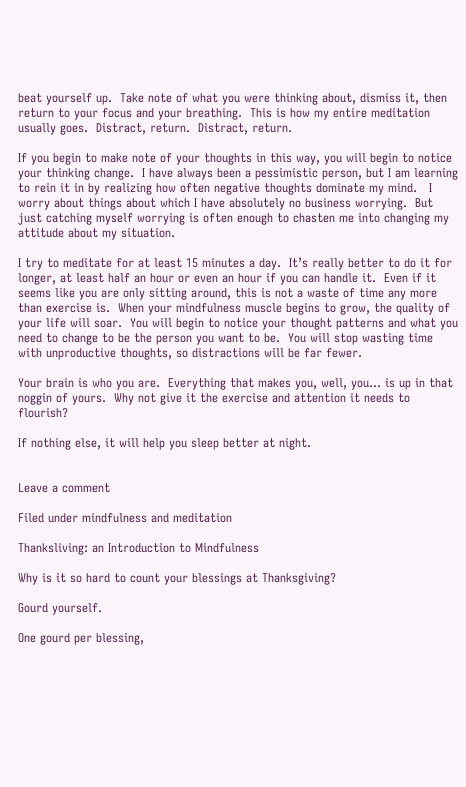beat yourself up.  Take note of what you were thinking about, dismiss it, then return to your focus and your breathing.  This is how my entire meditation usually goes.  Distract, return.  Distract, return.

If you begin to make note of your thoughts in this way, you will begin to notice your thinking change.  I have always been a pessimistic person, but I am learning to rein it in by realizing how often negative thoughts dominate my mind.   I worry about things about which I have absolutely no business worrying.  But just catching myself worrying is often enough to chasten me into changing my attitude about my situation.

I try to meditate for at least 15 minutes a day.  It’s really better to do it for longer, at least half an hour or even an hour if you can handle it.  Even if it seems like you are only sitting around, this is not a waste of time any more than exercise is.  When your mindfulness muscle begins to grow, the quality of your life will soar.  You will begin to notice your thought patterns and what you need to change to be the person you want to be.  You will stop wasting time with unproductive thoughts, so distractions will be far fewer.

Your brain is who you are.  Everything that makes you, well, you… is up in that noggin of yours.  Why not give it the exercise and attention it needs to flourish?

If nothing else, it will help you sleep better at night.


Leave a comment

Filed under mindfulness and meditation

Thanksliving: an Introduction to Mindfulness

Why is it so hard to count your blessings at Thanksgiving?

Gourd yourself.

One gourd per blessing,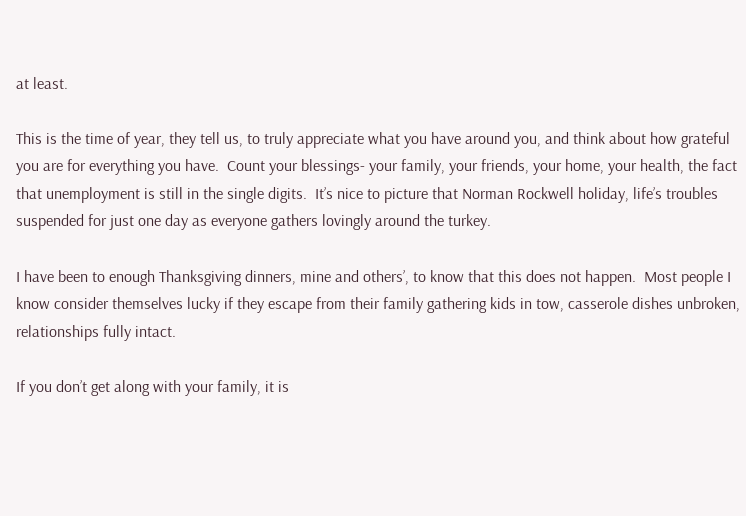at least.

This is the time of year, they tell us, to truly appreciate what you have around you, and think about how grateful you are for everything you have.  Count your blessings- your family, your friends, your home, your health, the fact that unemployment is still in the single digits.  It’s nice to picture that Norman Rockwell holiday, life’s troubles suspended for just one day as everyone gathers lovingly around the turkey.

I have been to enough Thanksgiving dinners, mine and others’, to know that this does not happen.  Most people I know consider themselves lucky if they escape from their family gathering kids in tow, casserole dishes unbroken, relationships fully intact.

If you don’t get along with your family, it is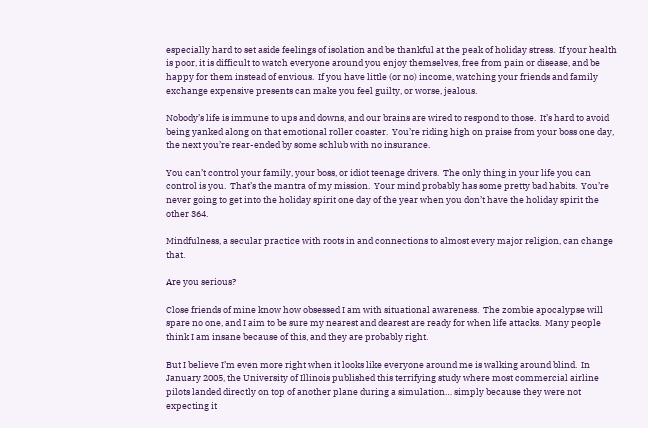especially hard to set aside feelings of isolation and be thankful at the peak of holiday stress.  If your health is poor, it is difficult to watch everyone around you enjoy themselves, free from pain or disease, and be happy for them instead of envious.  If you have little (or no) income, watching your friends and family exchange expensive presents can make you feel guilty, or worse, jealous.

Nobody’s life is immune to ups and downs, and our brains are wired to respond to those.  It’s hard to avoid being yanked along on that emotional roller coaster.  You’re riding high on praise from your boss one day, the next you’re rear-ended by some schlub with no insurance.

You can’t control your family, your boss, or idiot teenage drivers.  The only thing in your life you can control is you.  That’s the mantra of my mission.  Your mind probably has some pretty bad habits.  You’re never going to get into the holiday spirit one day of the year when you don’t have the holiday spirit the other 364.

Mindfulness, a secular practice with roots in and connections to almost every major religion, can change that.

Are you serious?

Close friends of mine know how obsessed I am with situational awareness.  The zombie apocalypse will spare no one, and I aim to be sure my nearest and dearest are ready for when life attacks.  Many people think I am insane because of this, and they are probably right.

But I believe I’m even more right when it looks like everyone around me is walking around blind.  In January 2005, the University of Illinois published this terrifying study where most commercial airline pilots landed directly on top of another plane during a simulation… simply because they were not expecting it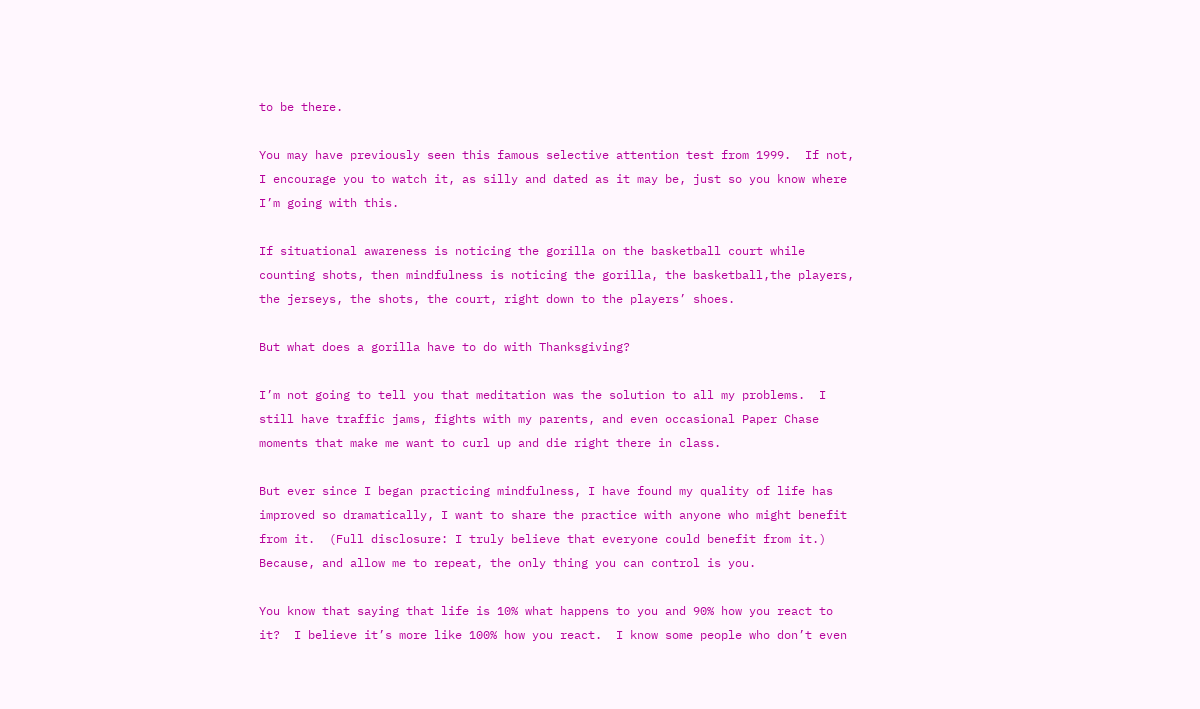to be there.

You may have previously seen this famous selective attention test from 1999.  If not, I encourage you to watch it, as silly and dated as it may be, just so you know where I’m going with this.

If situational awareness is noticing the gorilla on the basketball court while counting shots, then mindfulness is noticing the gorilla, the basketball,the players, the jerseys, the shots, the court, right down to the players’ shoes.

But what does a gorilla have to do with Thanksgiving?

I’m not going to tell you that meditation was the solution to all my problems.  I still have traffic jams, fights with my parents, and even occasional Paper Chase moments that make me want to curl up and die right there in class.

But ever since I began practicing mindfulness, I have found my quality of life has improved so dramatically, I want to share the practice with anyone who might benefit from it.  (Full disclosure: I truly believe that everyone could benefit from it.)  Because, and allow me to repeat, the only thing you can control is you.

You know that saying that life is 10% what happens to you and 90% how you react to it?  I believe it’s more like 100% how you react.  I know some people who don’t even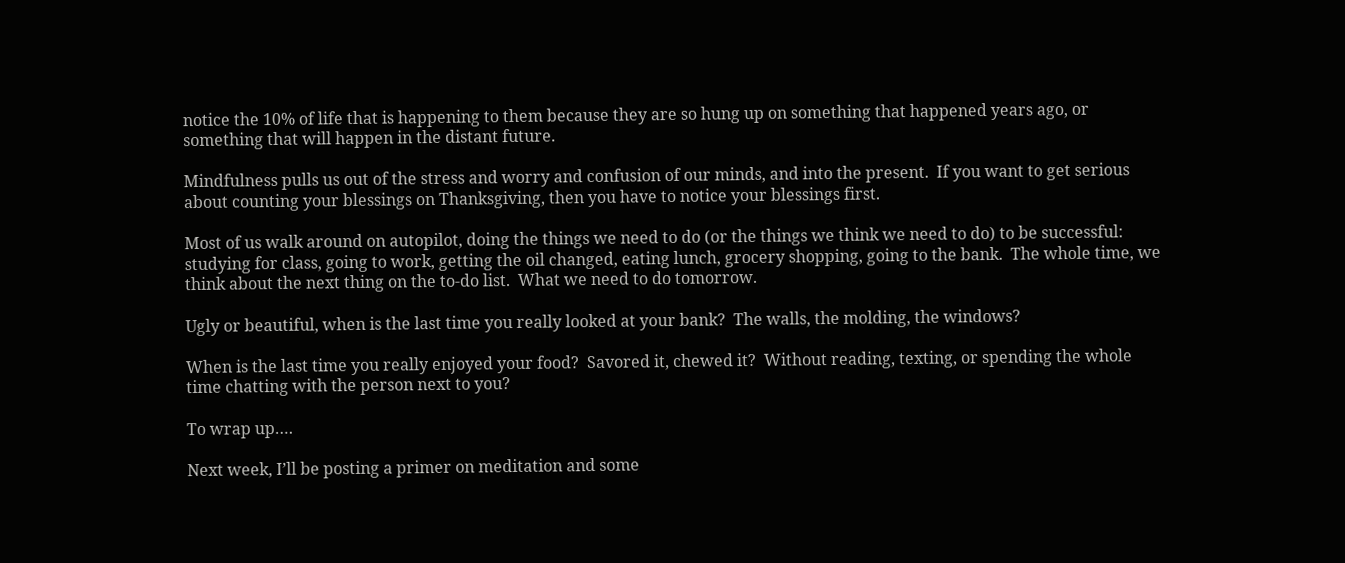notice the 10% of life that is happening to them because they are so hung up on something that happened years ago, or something that will happen in the distant future.

Mindfulness pulls us out of the stress and worry and confusion of our minds, and into the present.  If you want to get serious about counting your blessings on Thanksgiving, then you have to notice your blessings first.

Most of us walk around on autopilot, doing the things we need to do (or the things we think we need to do) to be successful: studying for class, going to work, getting the oil changed, eating lunch, grocery shopping, going to the bank.  The whole time, we think about the next thing on the to-do list.  What we need to do tomorrow.

Ugly or beautiful, when is the last time you really looked at your bank?  The walls, the molding, the windows?

When is the last time you really enjoyed your food?  Savored it, chewed it?  Without reading, texting, or spending the whole time chatting with the person next to you?

To wrap up….

Next week, I’ll be posting a primer on meditation and some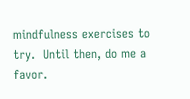mindfulness exercises to try.  Until then, do me a favor.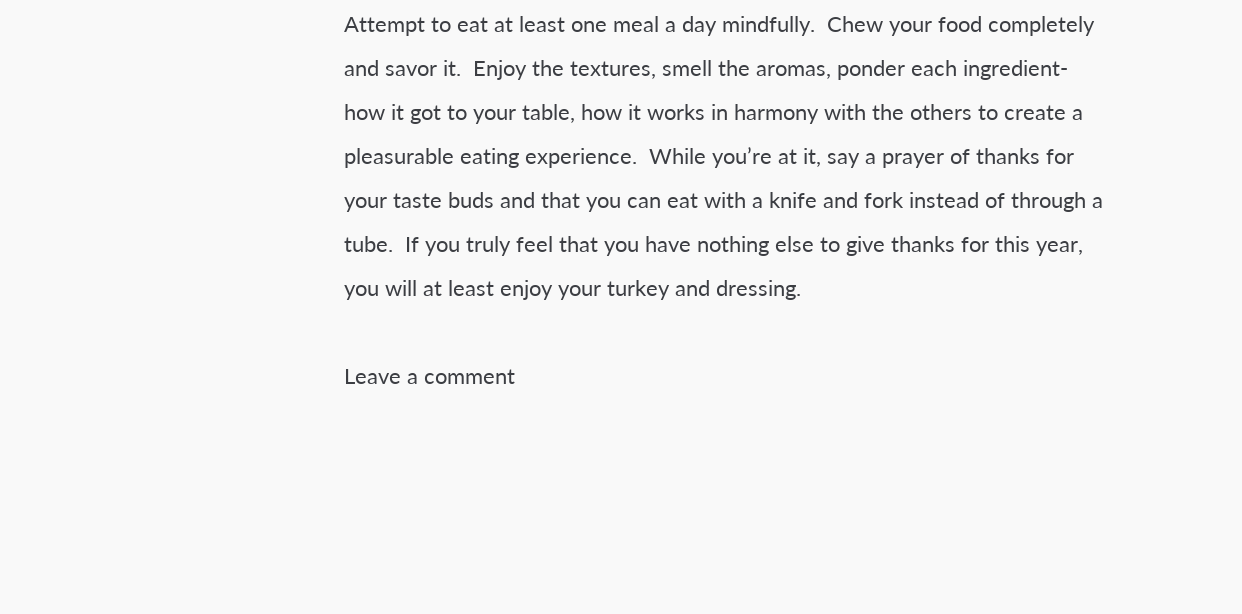Attempt to eat at least one meal a day mindfully.  Chew your food completely and savor it.  Enjoy the textures, smell the aromas, ponder each ingredient- how it got to your table, how it works in harmony with the others to create a pleasurable eating experience.  While you’re at it, say a prayer of thanks for your taste buds and that you can eat with a knife and fork instead of through a tube.  If you truly feel that you have nothing else to give thanks for this year, you will at least enjoy your turkey and dressing.

Leave a comment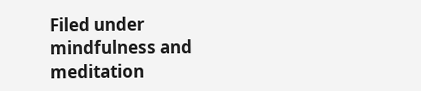Filed under mindfulness and meditation